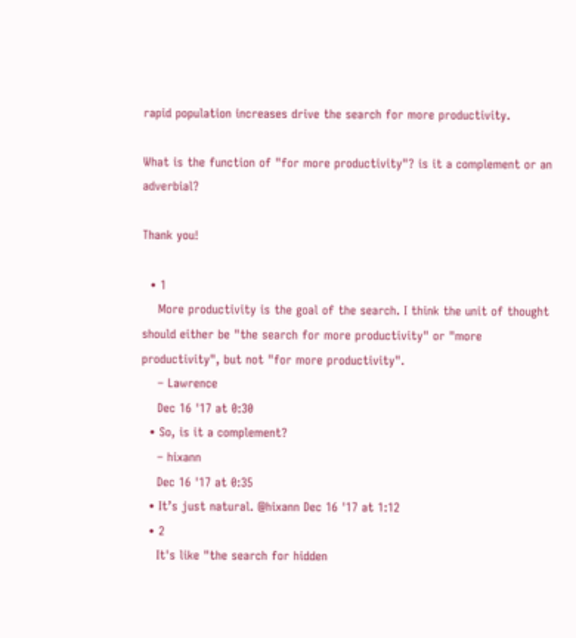rapid population increases drive the search for more productivity.

What is the function of "for more productivity"? is it a complement or an adverbial?

Thank you!

  • 1
    More productivity is the goal of the search. I think the unit of thought should either be "the search for more productivity" or "more productivity", but not "for more productivity".
    – Lawrence
    Dec 16 '17 at 0:30
  • So, is it a complement?
    – hixann
    Dec 16 '17 at 0:35
  • It’s just natural. @hixann Dec 16 '17 at 1:12
  • 2
    It's like "the search for hidden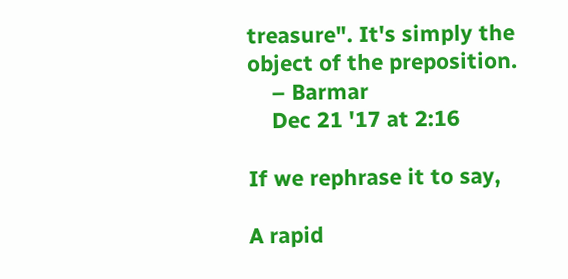treasure". It's simply the object of the preposition.
    – Barmar
    Dec 21 '17 at 2:16

If we rephrase it to say,

A rapid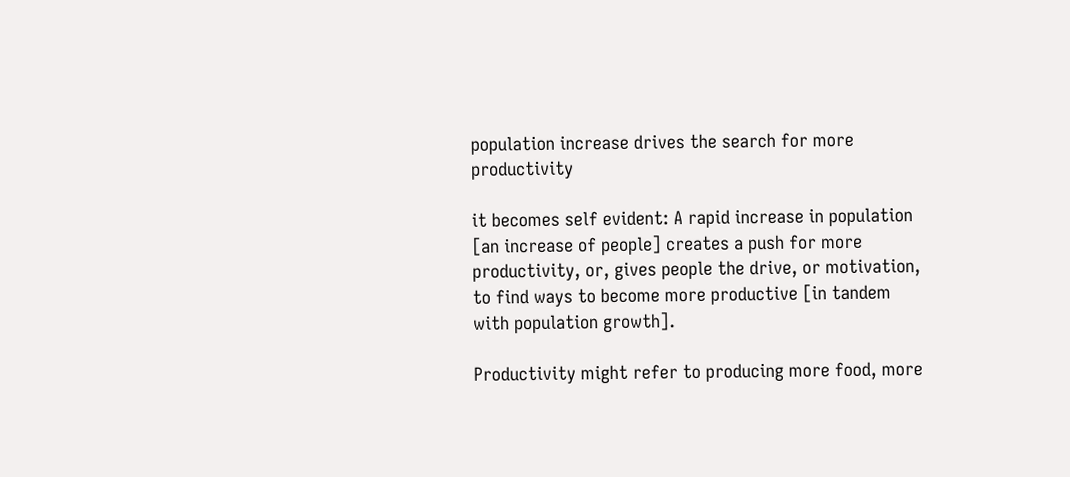population increase drives the search for more productivity

it becomes self evident: A rapid increase in population [an increase of people] creates a push for more productivity, or, gives people the drive, or motivation, to find ways to become more productive [in tandem with population growth].

Productivity might refer to producing more food, more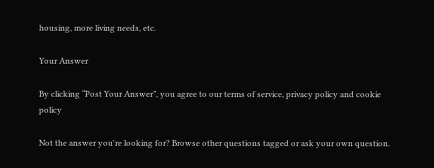housing, more living needs, etc.

Your Answer

By clicking “Post Your Answer”, you agree to our terms of service, privacy policy and cookie policy

Not the answer you're looking for? Browse other questions tagged or ask your own question.